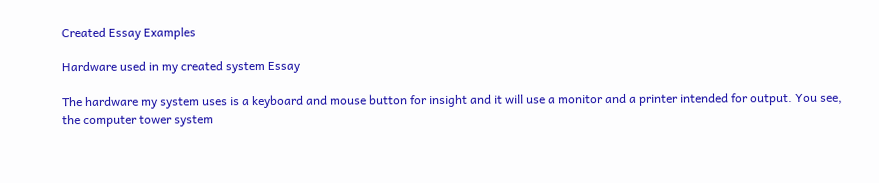Created Essay Examples

Hardware used in my created system Essay

The hardware my system uses is a keyboard and mouse button for insight and it will use a monitor and a printer intended for output. You see, the computer tower system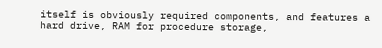itself is obviously required components, and features a hard drive, RAM for procedure storage,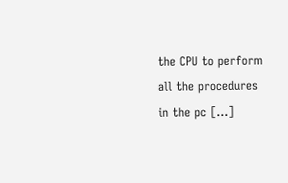the CPU to perform all the procedures in the pc […]